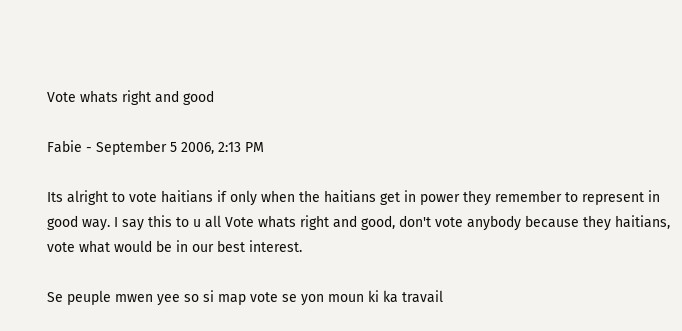Vote whats right and good

Fabie - September 5 2006, 2:13 PM

Its alright to vote haitians if only when the haitians get in power they remember to represent in good way. I say this to u all Vote whats right and good, don't vote anybody because they haitians, vote what would be in our best interest.

Se peuple mwen yee so si map vote se yon moun ki ka travail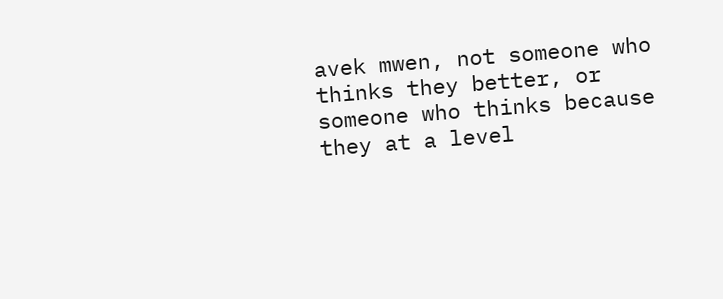avek mwen, not someone who thinks they better, or someone who thinks because they at a level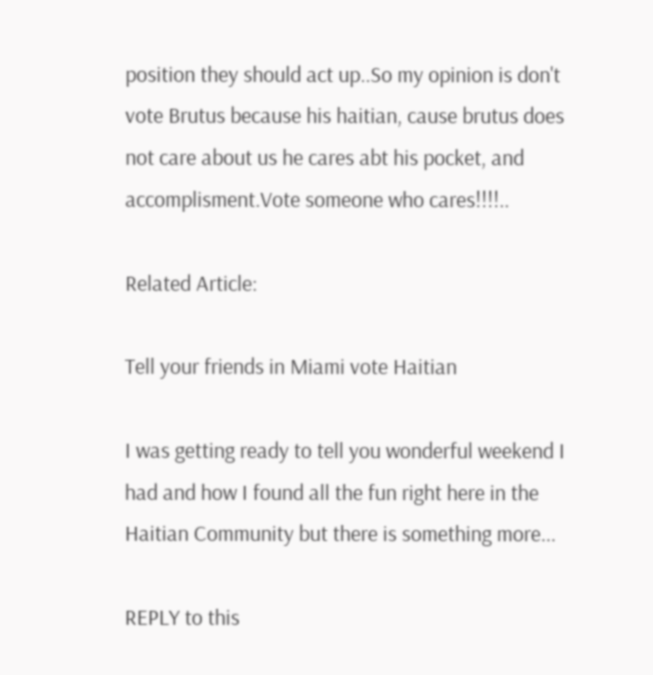position they should act up..So my opinion is don't vote Brutus because his haitian, cause brutus does not care about us he cares abt his pocket, and accomplisment.Vote someone who cares!!!!..

Related Article:

Tell your friends in Miami vote Haitian

I was getting ready to tell you wonderful weekend I had and how I found all the fun right here in the Haitian Community but there is something more...

REPLY to this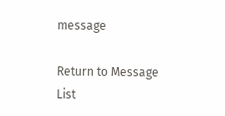message

Return to Message List